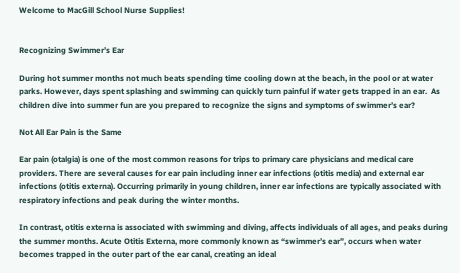Welcome to MacGill School Nurse Supplies!


Recognizing Swimmer’s Ear

During hot summer months not much beats spending time cooling down at the beach, in the pool or at water parks. However, days spent splashing and swimming can quickly turn painful if water gets trapped in an ear.  As children dive into summer fun are you prepared to recognize the signs and symptoms of swimmer’s ear?

Not All Ear Pain is the Same

Ear pain (otalgia) is one of the most common reasons for trips to primary care physicians and medical care providers. There are several causes for ear pain including inner ear infections (otitis media) and external ear infections (otitis externa). Occurring primarily in young children, inner ear infections are typically associated with respiratory infections and peak during the winter months.

In contrast, otitis externa is associated with swimming and diving, affects individuals of all ages, and peaks during the summer months. Acute Otitis Externa, more commonly known as “swimmer’s ear”, occurs when water becomes trapped in the outer part of the ear canal, creating an ideal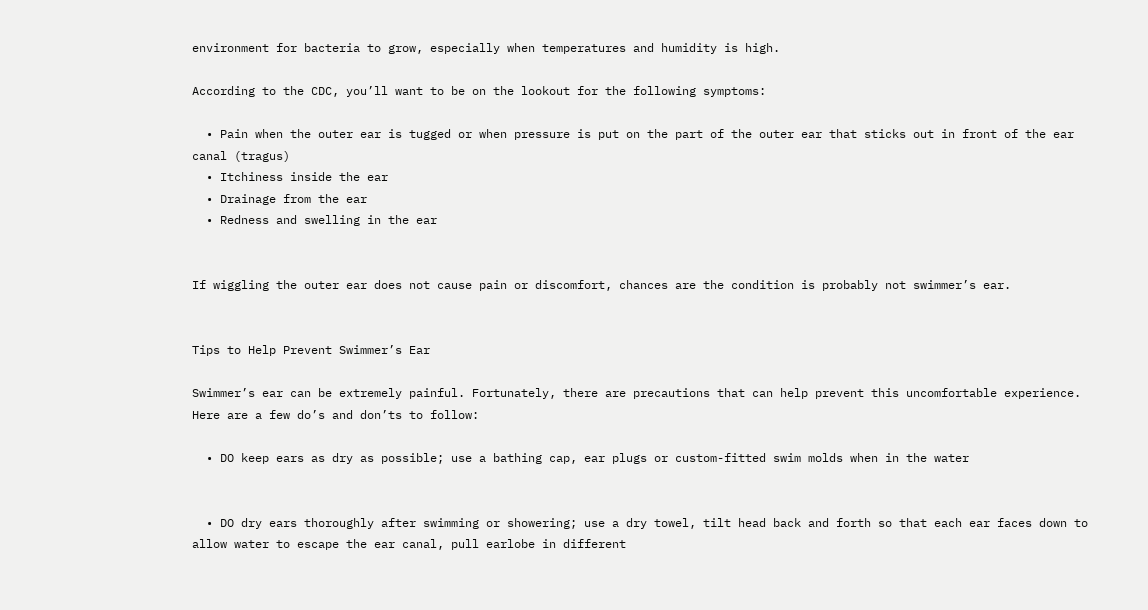environment for bacteria to grow, especially when temperatures and humidity is high.

According to the CDC, you’ll want to be on the lookout for the following symptoms:

  • Pain when the outer ear is tugged or when pressure is put on the part of the outer ear that sticks out in front of the ear canal (tragus)
  • Itchiness inside the ear
  • Drainage from the ear
  • Redness and swelling in the ear


If wiggling the outer ear does not cause pain or discomfort, chances are the condition is probably not swimmer’s ear.


Tips to Help Prevent Swimmer’s Ear

Swimmer’s ear can be extremely painful. Fortunately, there are precautions that can help prevent this uncomfortable experience. Here are a few do’s and don’ts to follow:

  • DO keep ears as dry as possible; use a bathing cap, ear plugs or custom-fitted swim molds when in the water


  • DO dry ears thoroughly after swimming or showering; use a dry towel, tilt head back and forth so that each ear faces down to allow water to escape the ear canal, pull earlobe in different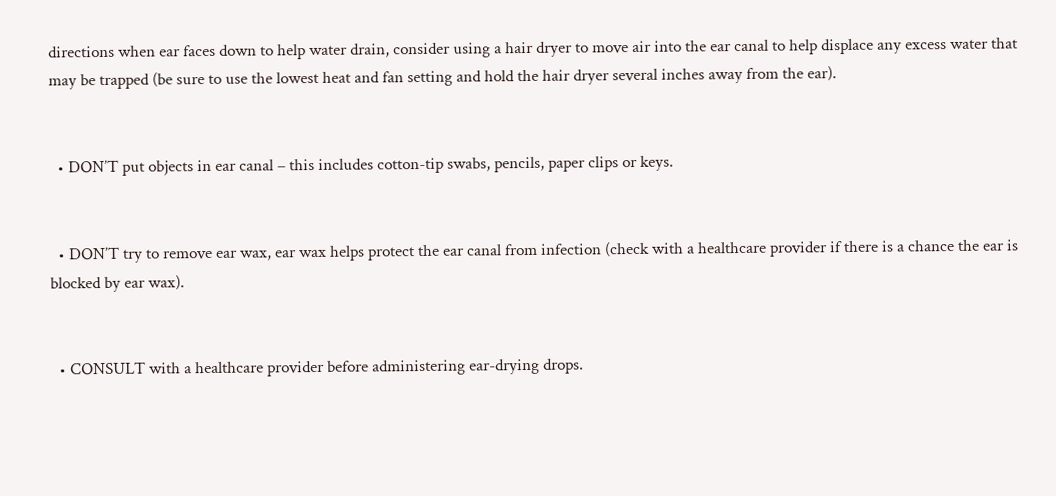directions when ear faces down to help water drain, consider using a hair dryer to move air into the ear canal to help displace any excess water that may be trapped (be sure to use the lowest heat and fan setting and hold the hair dryer several inches away from the ear).


  • DON’T put objects in ear canal – this includes cotton-tip swabs, pencils, paper clips or keys.


  • DON’T try to remove ear wax, ear wax helps protect the ear canal from infection (check with a healthcare provider if there is a chance the ear is blocked by ear wax).


  • CONSULT with a healthcare provider before administering ear-drying drops.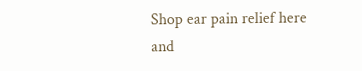Shop ear pain relief here and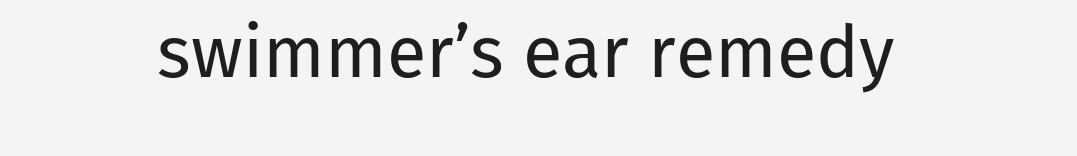swimmer’s ear remedy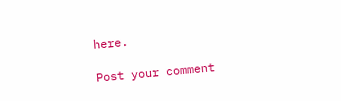here.

Post your comment